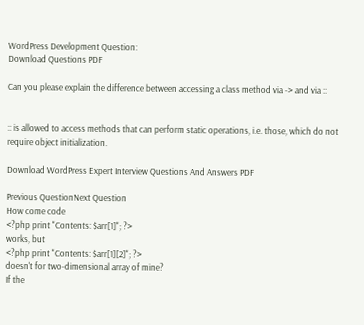WordPress Development Question:
Download Questions PDF

Can you please explain the difference between accessing a class method via -> and via ::


:: is allowed to access methods that can perform static operations, i.e. those, which do not require object initialization.

Download WordPress Expert Interview Questions And Answers PDF

Previous QuestionNext Question
How come code
<?php print "Contents: $arr[1]"; ?>
works, but
<?php print "Contents: $arr[1][2]"; ?>
doesn't for two-dimensional array of mine?
If the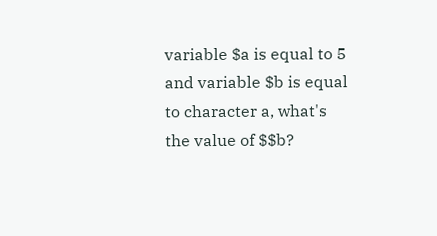variable $a is equal to 5 and variable $b is equal to character a, what's the value of $$b?